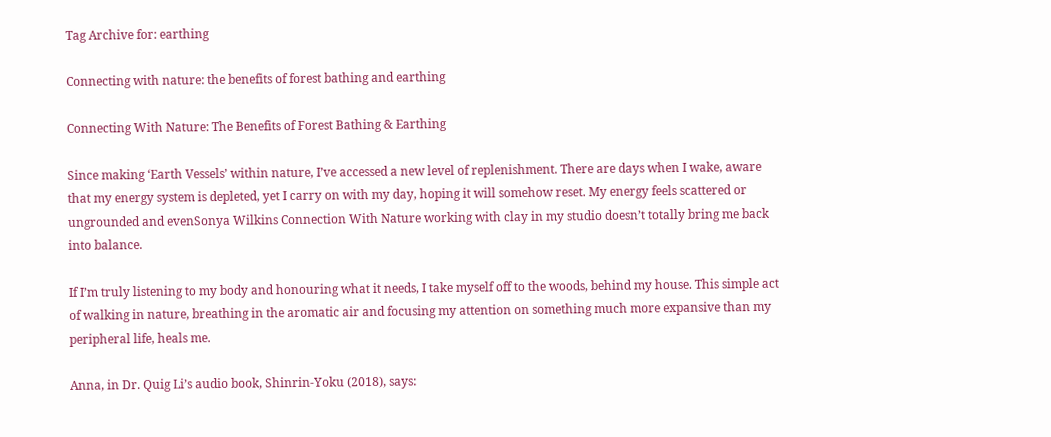Tag Archive for: earthing

Connecting with nature: the benefits of forest bathing and earthing

Connecting With Nature: The Benefits of Forest Bathing & Earthing

Since making ‘Earth Vessels’ within nature, I’ve accessed a new level of replenishment. There are days when I wake, aware that my energy system is depleted, yet I carry on with my day, hoping it will somehow reset. My energy feels scattered or ungrounded and evenSonya Wilkins Connection With Nature working with clay in my studio doesn’t totally bring me back into balance.

If I’m truly listening to my body and honouring what it needs, I take myself off to the woods, behind my house. This simple act of walking in nature, breathing in the aromatic air and focusing my attention on something much more expansive than my peripheral life, heals me.

Anna, in Dr. Quig Li’s audio book, Shinrin-Yoku (2018), says: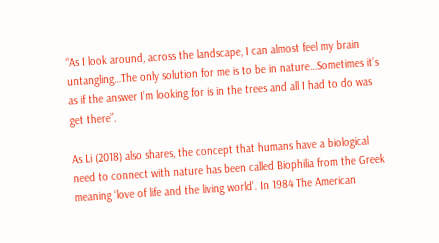“As I look around, across the landscape, I can almost feel my brain untangling…The only solution for me is to be in nature…Sometimes it’s as if the answer I’m looking for is in the trees and all I had to do was get there”.

As Li (2018) also shares, the concept that humans have a biological need to connect with nature has been called Biophilia from the Greek meaning ‘love of life and the living world’. In 1984 The American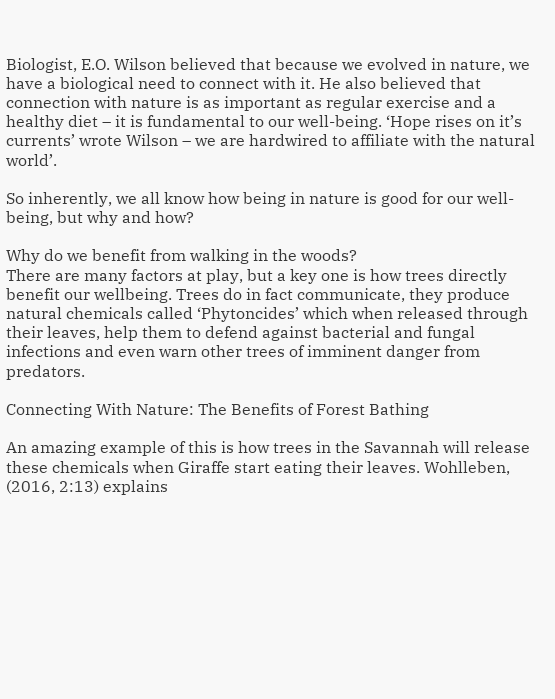Biologist, E.O. Wilson believed that because we evolved in nature, we have a biological need to connect with it. He also believed that connection with nature is as important as regular exercise and a healthy diet – it is fundamental to our well-being. ‘Hope rises on it’s currents’ wrote Wilson – we are hardwired to affiliate with the natural world’.

So inherently, we all know how being in nature is good for our well-being, but why and how?

Why do we benefit from walking in the woods?
There are many factors at play, but a key one is how trees directly benefit our wellbeing. Trees do in fact communicate, they produce natural chemicals called ‘Phytoncides’ which when released through their leaves, help them to defend against bacterial and fungal infections and even warn other trees of imminent danger from predators.

Connecting With Nature: The Benefits of Forest Bathing

An amazing example of this is how trees in the Savannah will release these chemicals when Giraffe start eating their leaves. Wohlleben, (2016, 2:13) explains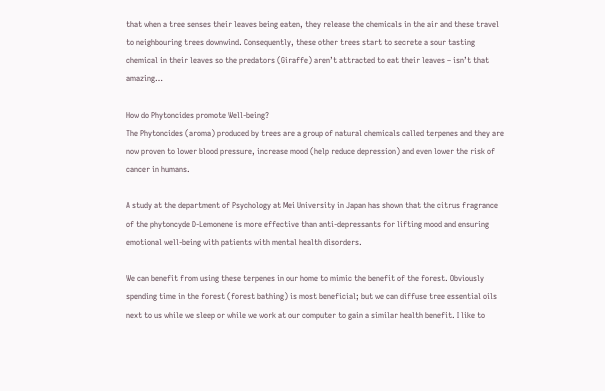that when a tree senses their leaves being eaten, they release the chemicals in the air and these travel to neighbouring trees downwind. Consequently, these other trees start to secrete a sour tasting chemical in their leaves so the predators (Giraffe) aren’t attracted to eat their leaves – isn’t that amazing…

How do Phytoncides promote Well-being?
The Phytoncides (aroma) produced by trees are a group of natural chemicals called terpenes and they are now proven to lower blood pressure, increase mood (help reduce depression) and even lower the risk of cancer in humans.

A study at the department of Psychology at Mei University in Japan has shown that the citrus fragrance of the phytoncyde D-Lemonene is more effective than anti-depressants for lifting mood and ensuring emotional well-being with patients with mental health disorders.

We can benefit from using these terpenes in our home to mimic the benefit of the forest. Obviously spending time in the forest (forest bathing) is most beneficial; but we can diffuse tree essential oils next to us while we sleep or while we work at our computer to gain a similar health benefit. I like to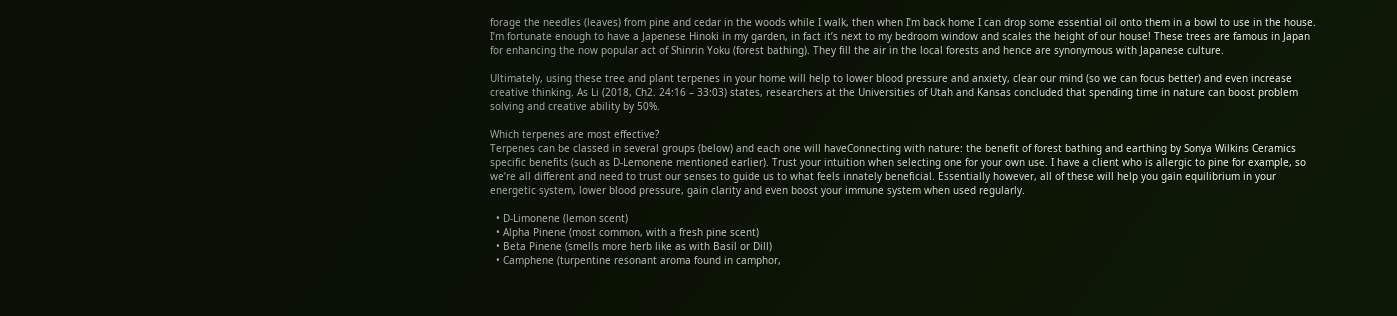forage the needles (leaves) from pine and cedar in the woods while I walk, then when I’m back home I can drop some essential oil onto them in a bowl to use in the house. I’m fortunate enough to have a Japenese Hinoki in my garden, in fact it’s next to my bedroom window and scales the height of our house! These trees are famous in Japan for enhancing the now popular act of Shinrin Yoku (forest bathing). They fill the air in the local forests and hence are synonymous with Japanese culture.

Ultimately, using these tree and plant terpenes in your home will help to lower blood pressure and anxiety, clear our mind (so we can focus better) and even increase creative thinking. As Li (2018, Ch2. 24:16 – 33:03) states, researchers at the Universities of Utah and Kansas concluded that spending time in nature can boost problem solving and creative ability by 50%.

Which terpenes are most effective?
Terpenes can be classed in several groups (below) and each one will haveConnecting with nature: the benefit of forest bathing and earthing by Sonya Wilkins Ceramics specific benefits (such as D-Lemonene mentioned earlier). Trust your intuition when selecting one for your own use. I have a client who is allergic to pine for example, so we’re all different and need to trust our senses to guide us to what feels innately beneficial. Essentially however, all of these will help you gain equilibrium in your energetic system, lower blood pressure, gain clarity and even boost your immune system when used regularly.

  • D-Limonene (lemon scent)
  • Alpha Pinene (most common, with a fresh pine scent)
  • Beta Pinene (smells more herb like as with Basil or Dill)
  • Camphene (turpentine resonant aroma found in camphor,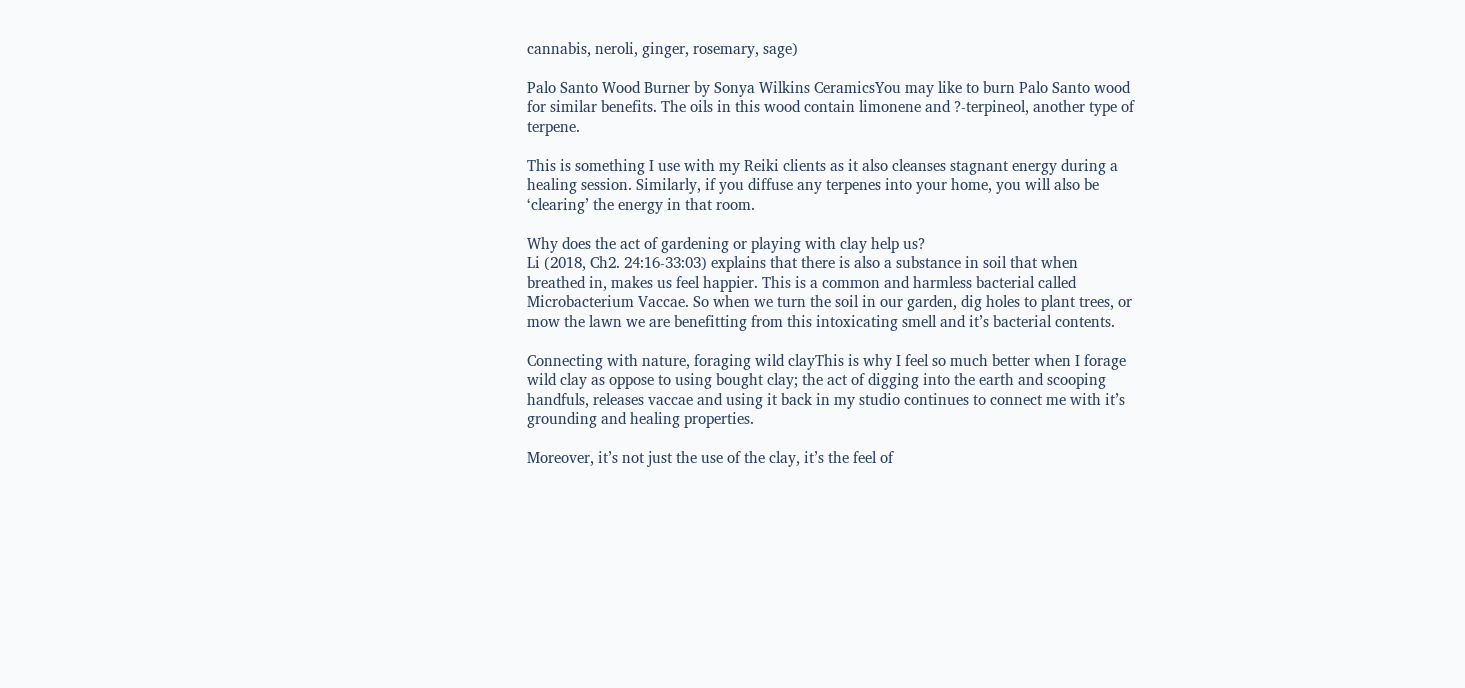cannabis, neroli, ginger, rosemary, sage)

Palo Santo Wood Burner by Sonya Wilkins CeramicsYou may like to burn Palo Santo wood for similar benefits. The oils in this wood contain limonene and ?-terpineol, another type of terpene.

This is something I use with my Reiki clients as it also cleanses stagnant energy during a healing session. Similarly, if you diffuse any terpenes into your home, you will also be ‘clearing’ the energy in that room.

Why does the act of gardening or playing with clay help us?
Li (2018, Ch2. 24:16-33:03) explains that there is also a substance in soil that when breathed in, makes us feel happier. This is a common and harmless bacterial called Microbacterium Vaccae. So when we turn the soil in our garden, dig holes to plant trees, or mow the lawn we are benefitting from this intoxicating smell and it’s bacterial contents.

Connecting with nature, foraging wild clayThis is why I feel so much better when I forage wild clay as oppose to using bought clay; the act of digging into the earth and scooping handfuls, releases vaccae and using it back in my studio continues to connect me with it’s grounding and healing properties.

Moreover, it’s not just the use of the clay, it’s the feel of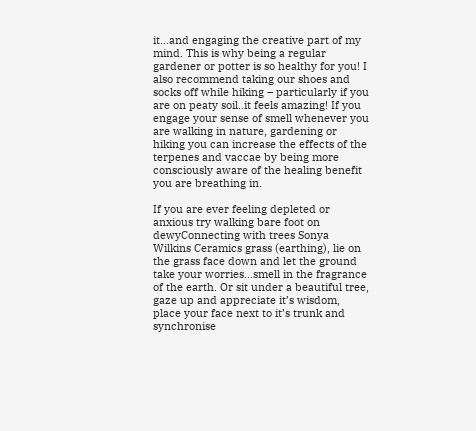it…and engaging the creative part of my mind. This is why being a regular gardener or potter is so healthy for you! I also recommend taking our shoes and socks off while hiking – particularly if you are on peaty soil..it feels amazing! If you engage your sense of smell whenever you are walking in nature, gardening or hiking you can increase the effects of the terpenes and vaccae by being more consciously aware of the healing benefit you are breathing in.

If you are ever feeling depleted or anxious try walking bare foot on dewyConnecting with trees Sonya Wilkins Ceramics grass (earthing), lie on the grass face down and let the ground take your worries…smell in the fragrance of the earth. Or sit under a beautiful tree, gaze up and appreciate it’s wisdom, place your face next to it’s trunk and synchronise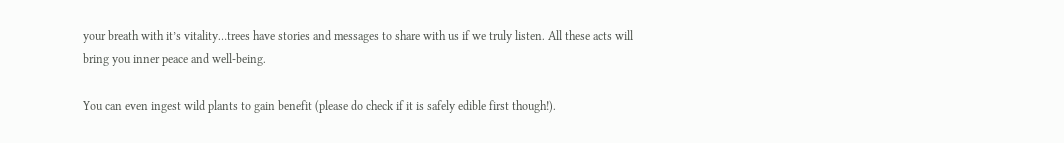your breath with it’s vitality…trees have stories and messages to share with us if we truly listen. All these acts will bring you inner peace and well-being.

You can even ingest wild plants to gain benefit (please do check if it is safely edible first though!).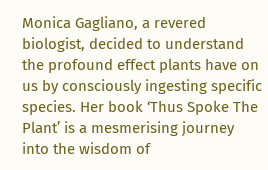Monica Gagliano, a revered biologist, decided to understand the profound effect plants have on us by consciously ingesting specific species. Her book ‘Thus Spoke The Plant’ is a mesmerising journey into the wisdom of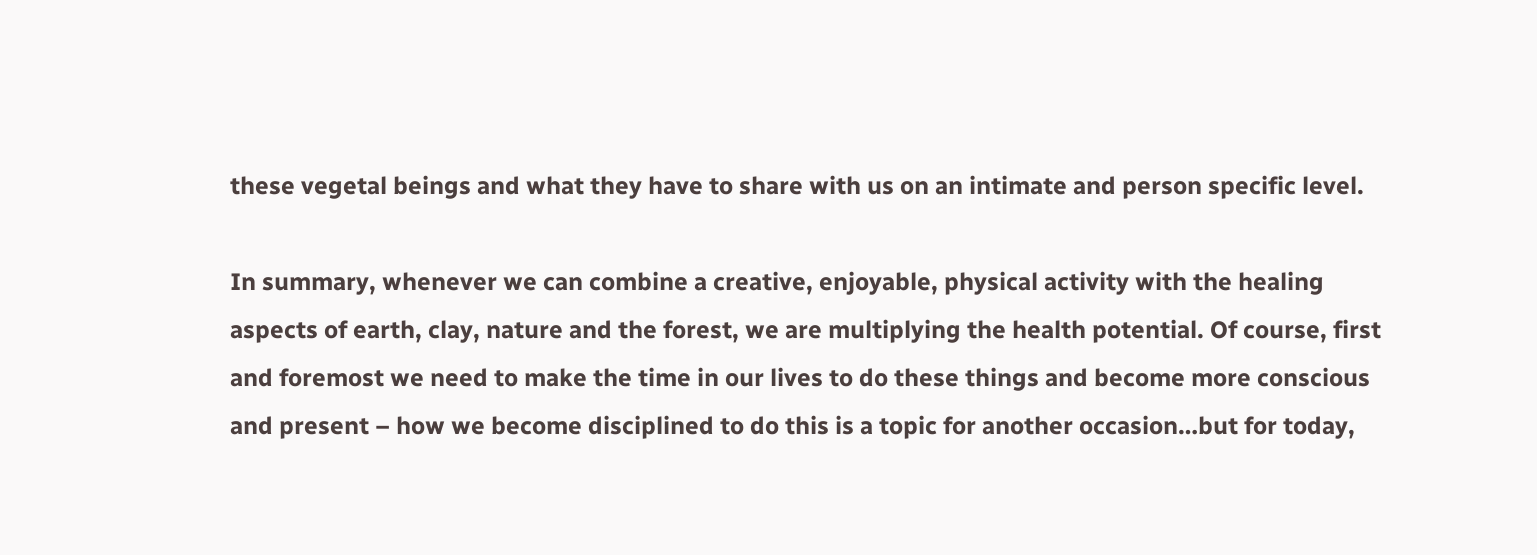these vegetal beings and what they have to share with us on an intimate and person specific level.

In summary, whenever we can combine a creative, enjoyable, physical activity with the healing aspects of earth, clay, nature and the forest, we are multiplying the health potential. Of course, first and foremost we need to make the time in our lives to do these things and become more conscious and present – how we become disciplined to do this is a topic for another occasion…but for today,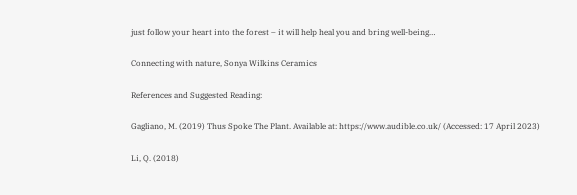just follow your heart into the forest – it will help heal you and bring well-being…

Connecting with nature, Sonya Wilkins Ceramics

References and Suggested Reading:

Gagliano, M. (2019) Thus Spoke The Plant. Available at: https://www.audible.co.uk/ (Accessed: 17 April 2023)

Li, Q. (2018)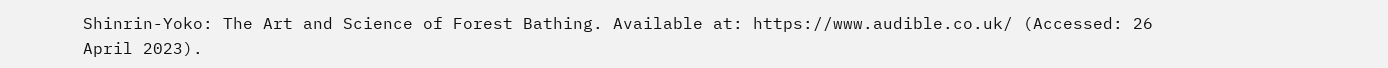Shinrin-Yoko: The Art and Science of Forest Bathing. Available at: https://www.audible.co.uk/ (Accessed: 26 April 2023).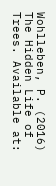Wohlleben, P. (2016) The Hidden Life of Trees. Available at: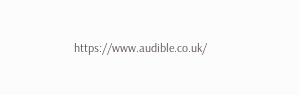https://www.audible.co.uk/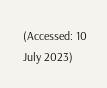(Accessed: 10 July 2023)